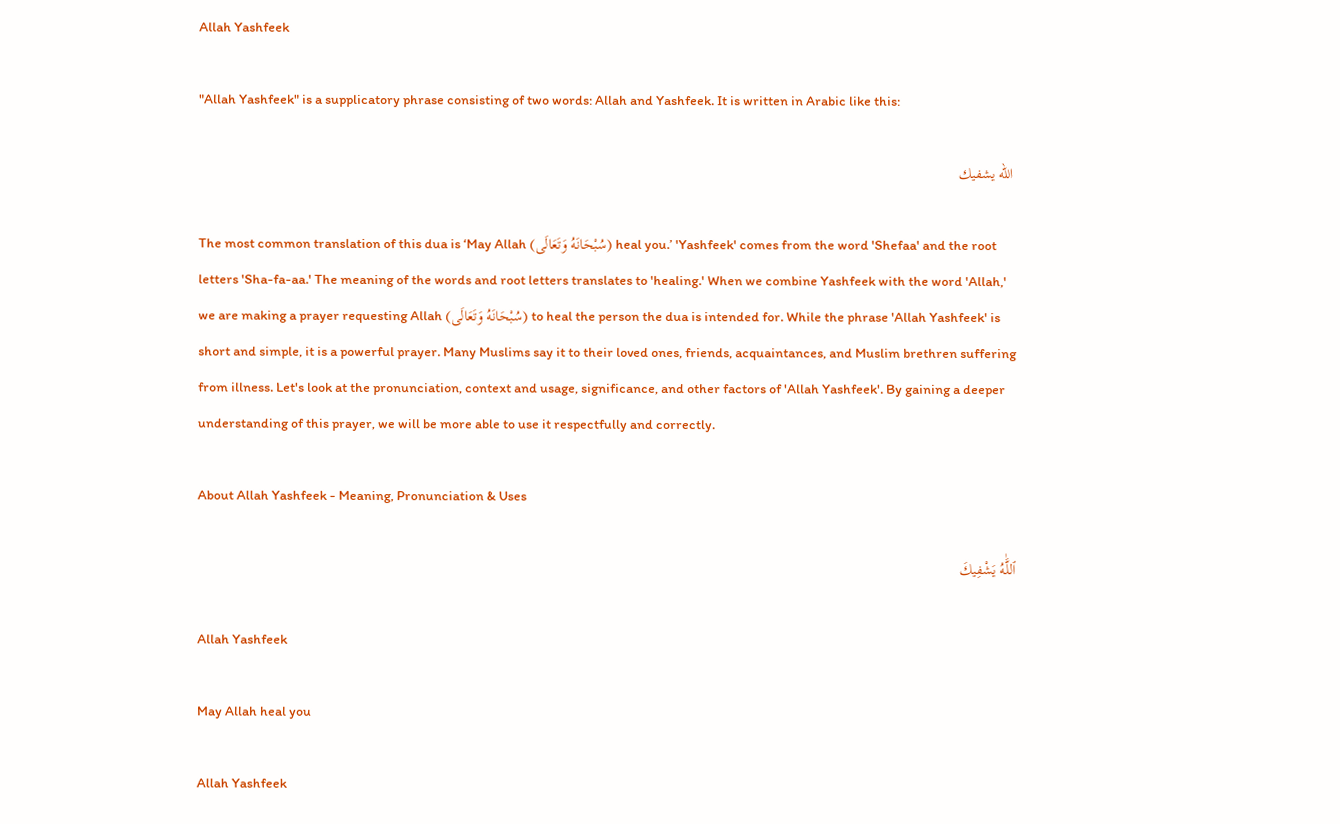Allah Yashfeek

"Allah Yashfeek" is a supplicatory phrase consisting of two words: Allah and Yashfeek. It is written in Arabic like this:

 الله يشفيك

The most common translation of this dua is ‘May Allah (سُبْحَانَهُ وَتَعَالَى) heal you.’ 'Yashfeek' comes from the word 'Shefaa' and the root letters 'Sha-fa-aa.' The meaning of the words and root letters translates to 'healing.' When we combine Yashfeek with the word 'Allah,' we are making a prayer requesting Allah (سُبْحَانَهُ وَتَعَالَى) to heal the person the dua is intended for. While the phrase 'Allah Yashfeek' is short and simple, it is a powerful prayer. Many Muslims say it to their loved ones, friends, acquaintances, and Muslim brethren suffering from illness. Let's look at the pronunciation, context and usage, significance, and other factors of 'Allah Yashfeek'. By gaining a deeper understanding of this prayer, we will be more able to use it respectfully and correctly.

About Allah Yashfeek - Meaning, Pronunciation & Uses

ٱللَّٰهُ يَشْفِيكَ

Allah Yashfeek

May Allah heal you

Allah Yashfeek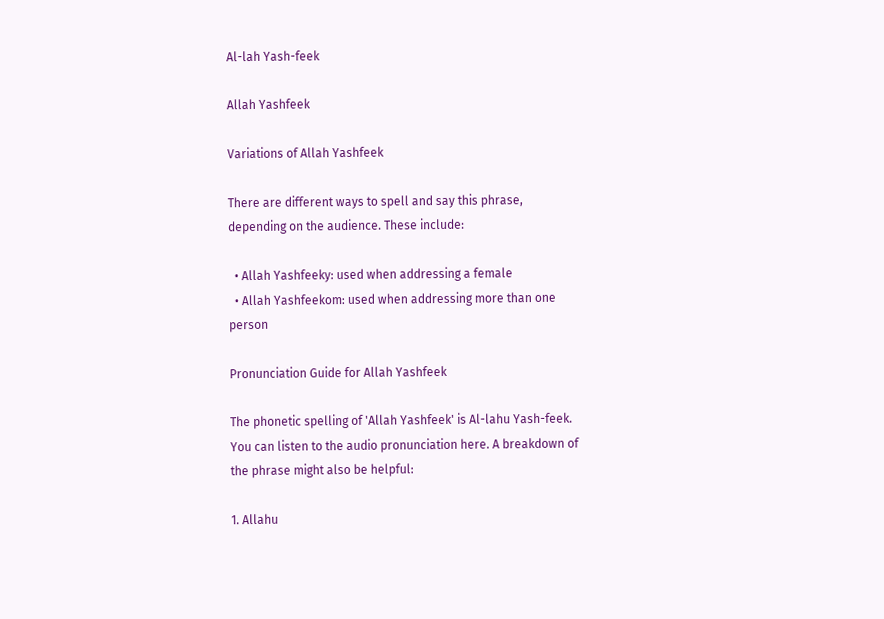Al-lah Yash-feek

Allah Yashfeek

Variations of Allah Yashfeek

There are different ways to spell and say this phrase, depending on the audience. These include:

  • Allah Yashfeeky: used when addressing a female
  • Allah Yashfeekom: used when addressing more than one person

Pronunciation Guide for Allah Yashfeek

The phonetic spelling of 'Allah Yashfeek' is Al-lahu Yash-feek. You can listen to the audio pronunciation here. A breakdown of the phrase might also be helpful:

1. Allahu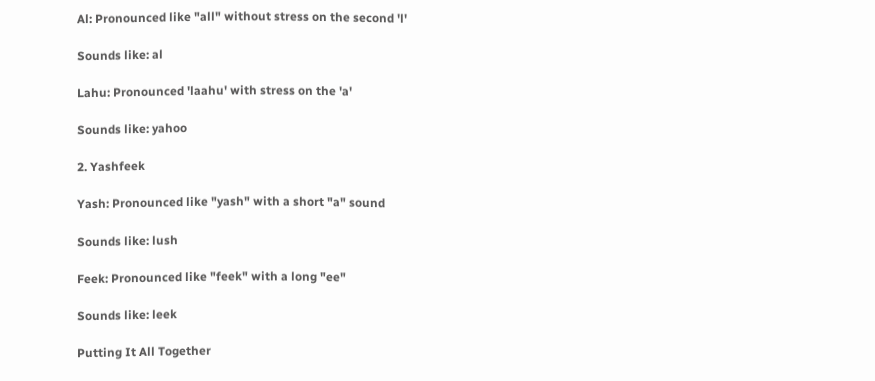Al: Pronounced like "all" without stress on the second 'l'

Sounds like: al

Lahu: Pronounced 'laahu' with stress on the 'a'

Sounds like: yahoo

2. Yashfeek

Yash: Pronounced like "yash" with a short "a" sound

Sounds like: lush

Feek: Pronounced like "feek" with a long "ee"

Sounds like: leek

Putting It All Together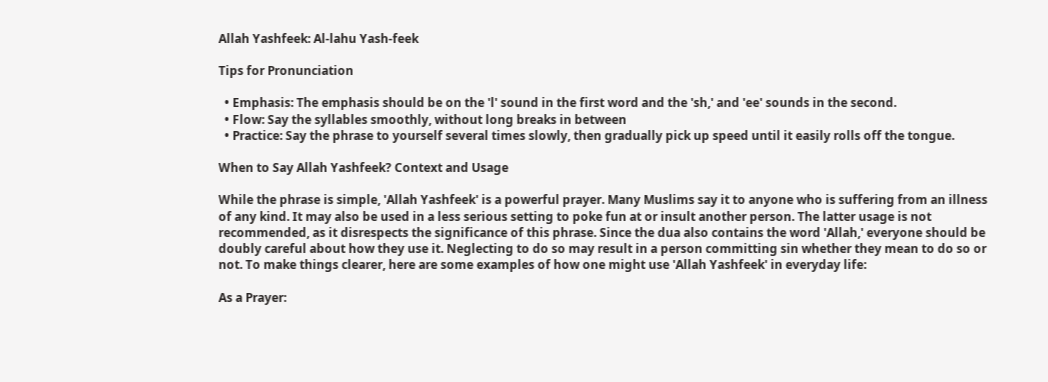Allah Yashfeek: Al-lahu Yash-feek

Tips for Pronunciation

  • Emphasis: The emphasis should be on the 'l' sound in the first word and the 'sh,' and 'ee' sounds in the second.
  • Flow: Say the syllables smoothly, without long breaks in between
  • Practice: Say the phrase to yourself several times slowly, then gradually pick up speed until it easily rolls off the tongue.

When to Say Allah Yashfeek? Context and Usage

While the phrase is simple, 'Allah Yashfeek' is a powerful prayer. Many Muslims say it to anyone who is suffering from an illness of any kind. It may also be used in a less serious setting to poke fun at or insult another person. The latter usage is not recommended, as it disrespects the significance of this phrase. Since the dua also contains the word 'Allah,' everyone should be doubly careful about how they use it. Neglecting to do so may result in a person committing sin whether they mean to do so or not. To make things clearer, here are some examples of how one might use 'Allah Yashfeek' in everyday life:

As a Prayer: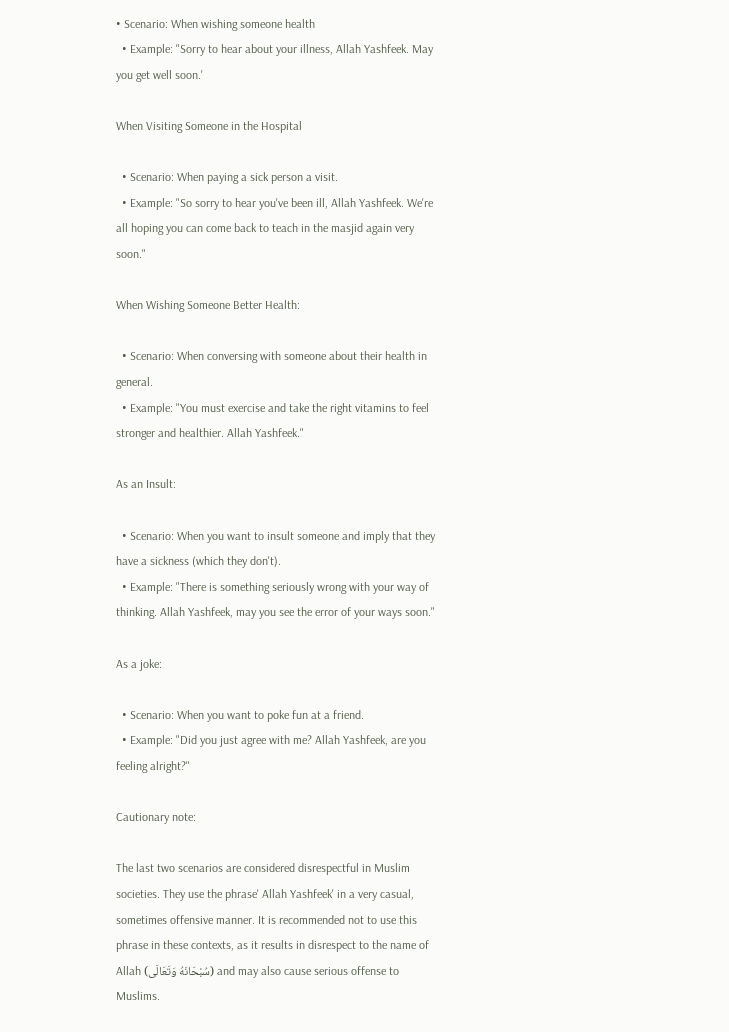• Scenario: When wishing someone health
  • Example: "Sorry to hear about your illness, Allah Yashfeek. May you get well soon.'

When Visiting Someone in the Hospital

  • Scenario: When paying a sick person a visit.
  • Example: "So sorry to hear you've been ill, Allah Yashfeek. We're all hoping you can come back to teach in the masjid again very soon."

When Wishing Someone Better Health:

  • Scenario: When conversing with someone about their health in general.
  • Example: "You must exercise and take the right vitamins to feel stronger and healthier. Allah Yashfeek."

As an Insult:

  • Scenario: When you want to insult someone and imply that they have a sickness (which they don't).
  • Example: "There is something seriously wrong with your way of thinking. Allah Yashfeek, may you see the error of your ways soon."

As a joke:

  • Scenario: When you want to poke fun at a friend.
  • Example: "Did you just agree with me? Allah Yashfeek, are you feeling alright?"

Cautionary note:

The last two scenarios are considered disrespectful in Muslim societies. They use the phrase' Allah Yashfeek' in a very casual, sometimes offensive manner. It is recommended not to use this phrase in these contexts, as it results in disrespect to the name of Allah (سُبْحَانَهُ وَتَعَالَى) and may also cause serious offense to Muslims.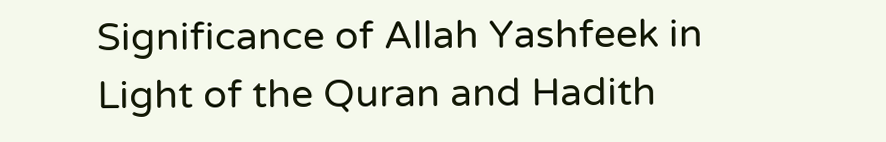Significance of Allah Yashfeek in Light of the Quran and Hadith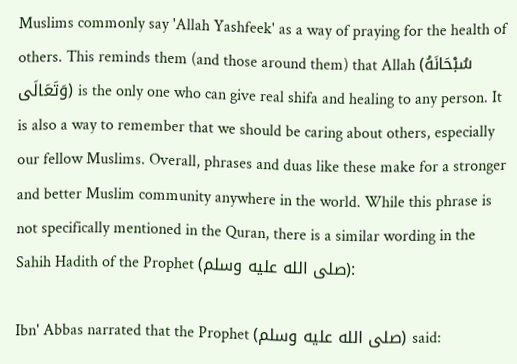Muslims commonly say 'Allah Yashfeek' as a way of praying for the health of others. This reminds them (and those around them) that Allah (سُبْحَانَهُ وَتَعَالَى) is the only one who can give real shifa and healing to any person. It is also a way to remember that we should be caring about others, especially our fellow Muslims. Overall, phrases and duas like these make for a stronger and better Muslim community anywhere in the world. While this phrase is not specifically mentioned in the Quran, there is a similar wording in the Sahih Hadith of the Prophet (صلى الله عليه وسلم):

Ibn' Abbas narrated that the Prophet (صلى الله عليه وسلم) said: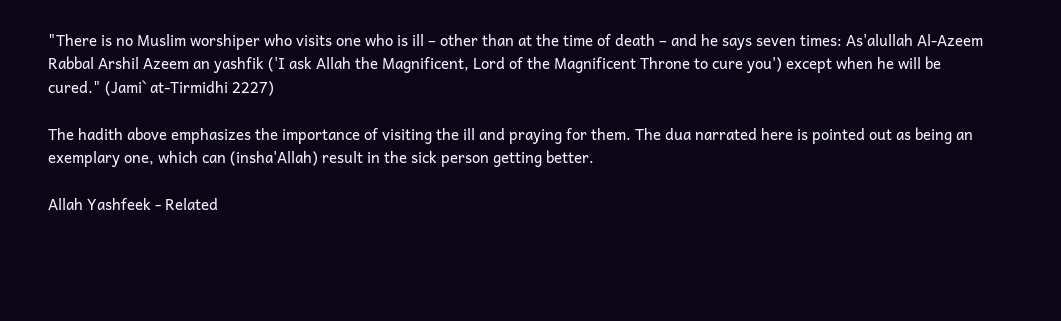"There is no Muslim worshiper who visits one who is ill – other than at the time of death – and he says seven times: As'alullah Al-Azeem Rabbal Arshil Azeem an yashfik ('I ask Allah the Magnificent, Lord of the Magnificent Throne to cure you') except when he will be cured." (Jami` at-Tirmidhi 2227)

The hadith above emphasizes the importance of visiting the ill and praying for them. The dua narrated here is pointed out as being an exemplary one, which can (insha'Allah) result in the sick person getting better.

Allah Yashfeek - Related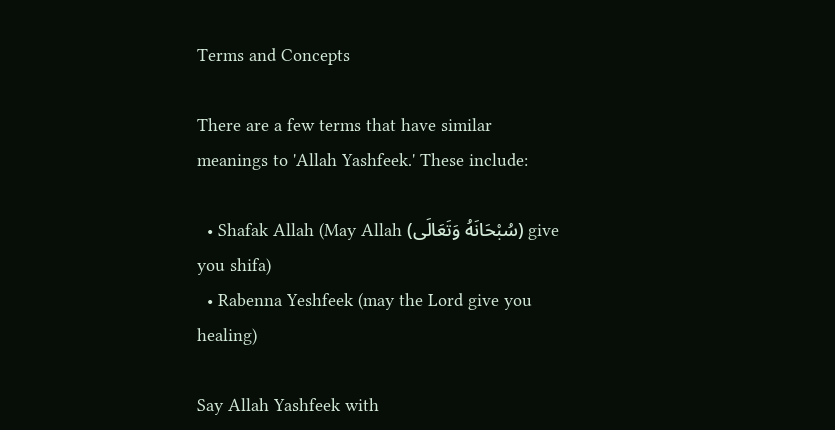Terms and Concepts

There are a few terms that have similar meanings to 'Allah Yashfeek.' These include:

  • Shafak Allah (May Allah (سُبْحَانَهُ وَتَعَالَى) give you shifa)
  • Rabenna Yeshfeek (may the Lord give you healing)

Say Allah Yashfeek with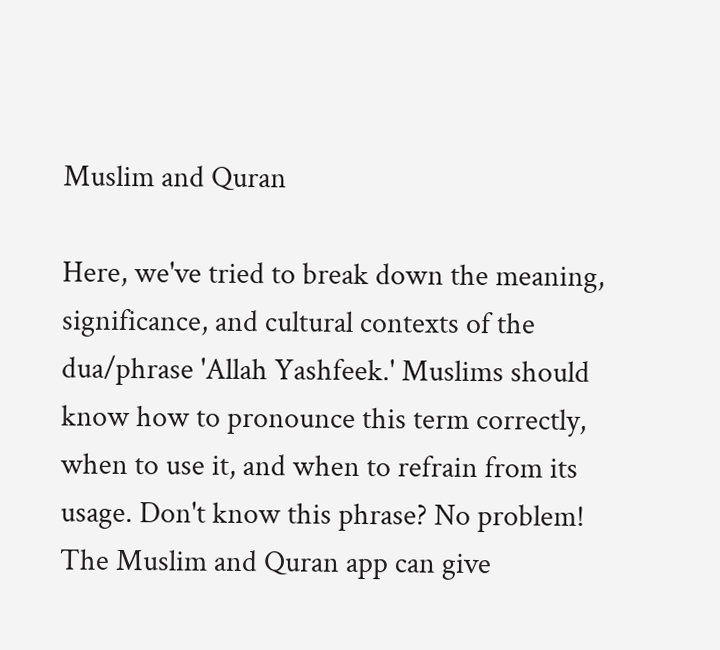Muslim and Quran

Here, we've tried to break down the meaning, significance, and cultural contexts of the dua/phrase 'Allah Yashfeek.' Muslims should know how to pronounce this term correctly, when to use it, and when to refrain from its usage. Don't know this phrase? No problem! The Muslim and Quran app can give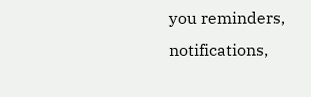you reminders, notifications,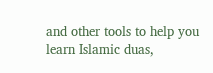and other tools to help you learn Islamic duas,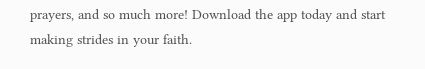prayers, and so much more! Download the app today and start making strides in your faith.